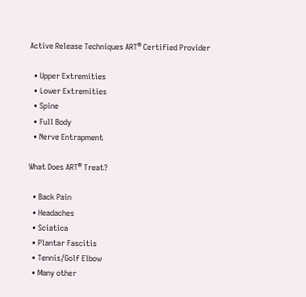Active Release Techniques ART® Certified Provider

  • Upper Extremities
  • Lower Extremities
  • Spine
  • Full Body
  • Nerve Entrapment

What Does ART® Treat?

  • Back Pain
  • Headaches
  • Sciatica
  • Plantar Fascitis
  • Tennis/Golf Elbow
  • Many other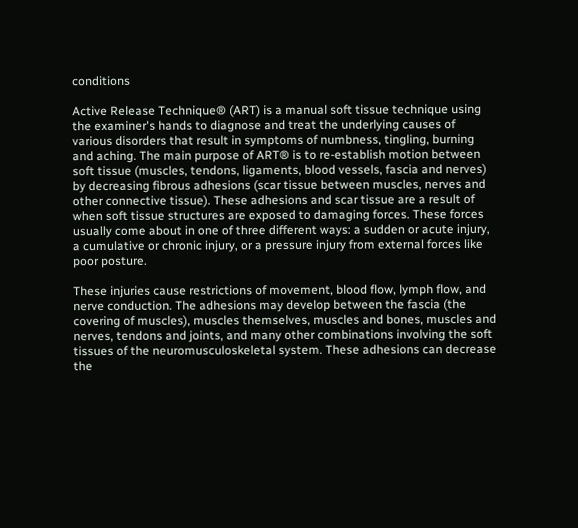conditions

Active Release Technique® (ART) is a manual soft tissue technique using the examiner's hands to diagnose and treat the underlying causes of various disorders that result in symptoms of numbness, tingling, burning and aching. The main purpose of ART® is to re-establish motion between soft tissue (muscles, tendons, ligaments, blood vessels, fascia and nerves) by decreasing fibrous adhesions (scar tissue between muscles, nerves and other connective tissue). These adhesions and scar tissue are a result of when soft tissue structures are exposed to damaging forces. These forces usually come about in one of three different ways: a sudden or acute injury, a cumulative or chronic injury, or a pressure injury from external forces like poor posture.

These injuries cause restrictions of movement, blood flow, lymph flow, and nerve conduction. The adhesions may develop between the fascia (the covering of muscles), muscles themselves, muscles and bones, muscles and nerves, tendons and joints, and many other combinations involving the soft tissues of the neuromusculoskeletal system. These adhesions can decrease the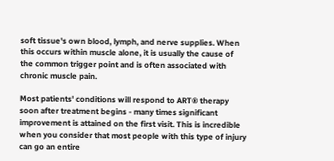soft tissue's own blood, lymph, and nerve supplies. When this occurs within muscle alone, it is usually the cause of the common trigger point and is often associated with chronic muscle pain.

Most patients' conditions will respond to ART® therapy soon after treatment begins - many times significant improvement is attained on the first visit. This is incredible when you consider that most people with this type of injury can go an entire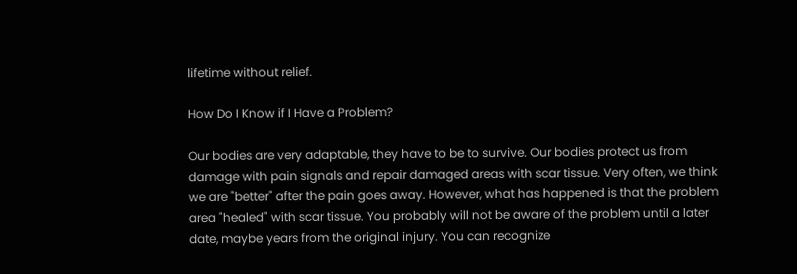lifetime without relief.

How Do I Know if I Have a Problem?

Our bodies are very adaptable, they have to be to survive. Our bodies protect us from damage with pain signals and repair damaged areas with scar tissue. Very often, we think we are "better" after the pain goes away. However, what has happened is that the problem area "healed" with scar tissue. You probably will not be aware of the problem until a later date, maybe years from the original injury. You can recognize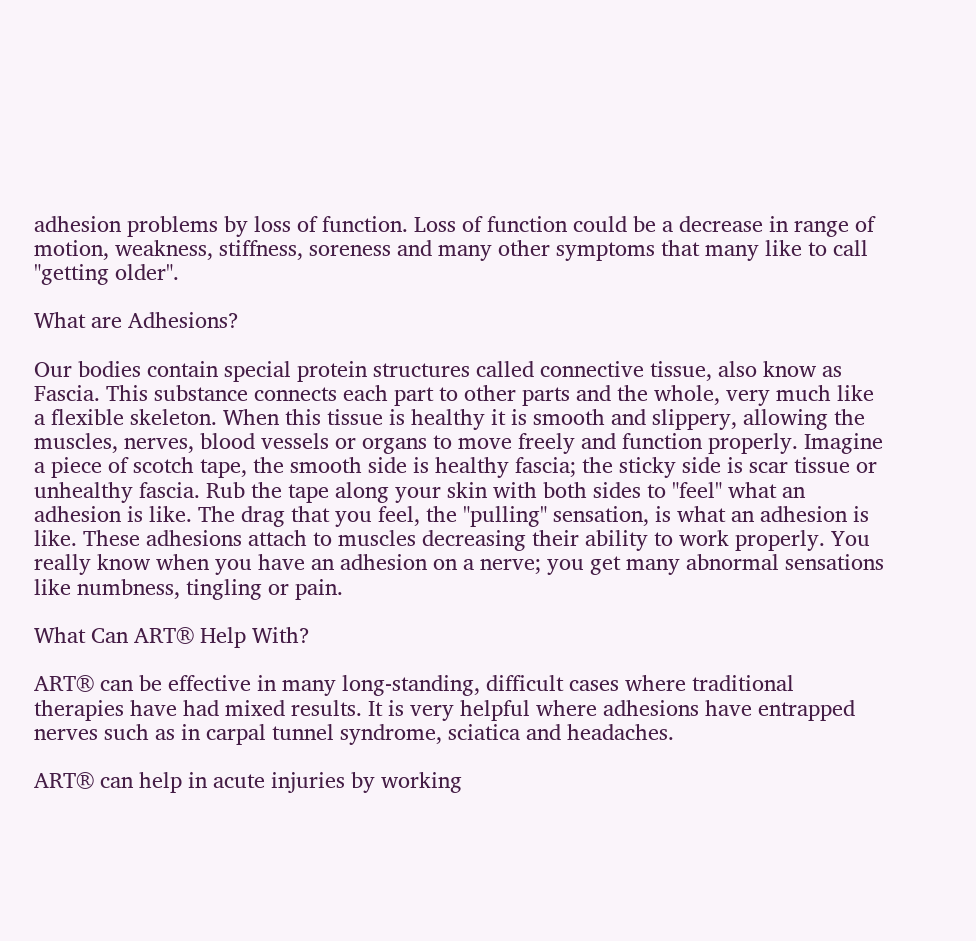adhesion problems by loss of function. Loss of function could be a decrease in range of motion, weakness, stiffness, soreness and many other symptoms that many like to call "getting older".

What are Adhesions?

Our bodies contain special protein structures called connective tissue, also know as Fascia. This substance connects each part to other parts and the whole, very much like a flexible skeleton. When this tissue is healthy it is smooth and slippery, allowing the muscles, nerves, blood vessels or organs to move freely and function properly. Imagine a piece of scotch tape, the smooth side is healthy fascia; the sticky side is scar tissue or unhealthy fascia. Rub the tape along your skin with both sides to "feel" what an adhesion is like. The drag that you feel, the "pulling" sensation, is what an adhesion is like. These adhesions attach to muscles decreasing their ability to work properly. You really know when you have an adhesion on a nerve; you get many abnormal sensations like numbness, tingling or pain.

What Can ART® Help With?

ART® can be effective in many long-standing, difficult cases where traditional therapies have had mixed results. It is very helpful where adhesions have entrapped nerves such as in carpal tunnel syndrome, sciatica and headaches.

ART® can help in acute injuries by working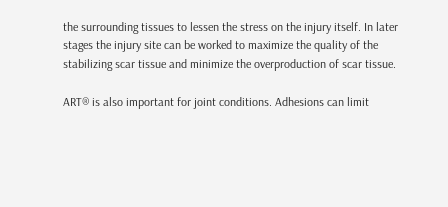the surrounding tissues to lessen the stress on the injury itself. In later stages the injury site can be worked to maximize the quality of the stabilizing scar tissue and minimize the overproduction of scar tissue.

ART® is also important for joint conditions. Adhesions can limit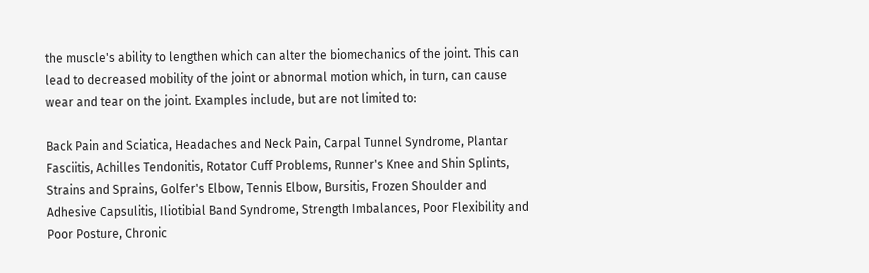the muscle's ability to lengthen which can alter the biomechanics of the joint. This can lead to decreased mobility of the joint or abnormal motion which, in turn, can cause wear and tear on the joint. Examples include, but are not limited to:

Back Pain and Sciatica, Headaches and Neck Pain, Carpal Tunnel Syndrome, Plantar Fasciitis, Achilles Tendonitis, Rotator Cuff Problems, Runner's Knee and Shin Splints, Strains and Sprains, Golfer's Elbow, Tennis Elbow, Bursitis, Frozen Shoulder and Adhesive Capsulitis, Iliotibial Band Syndrome, Strength Imbalances, Poor Flexibility and Poor Posture, Chronic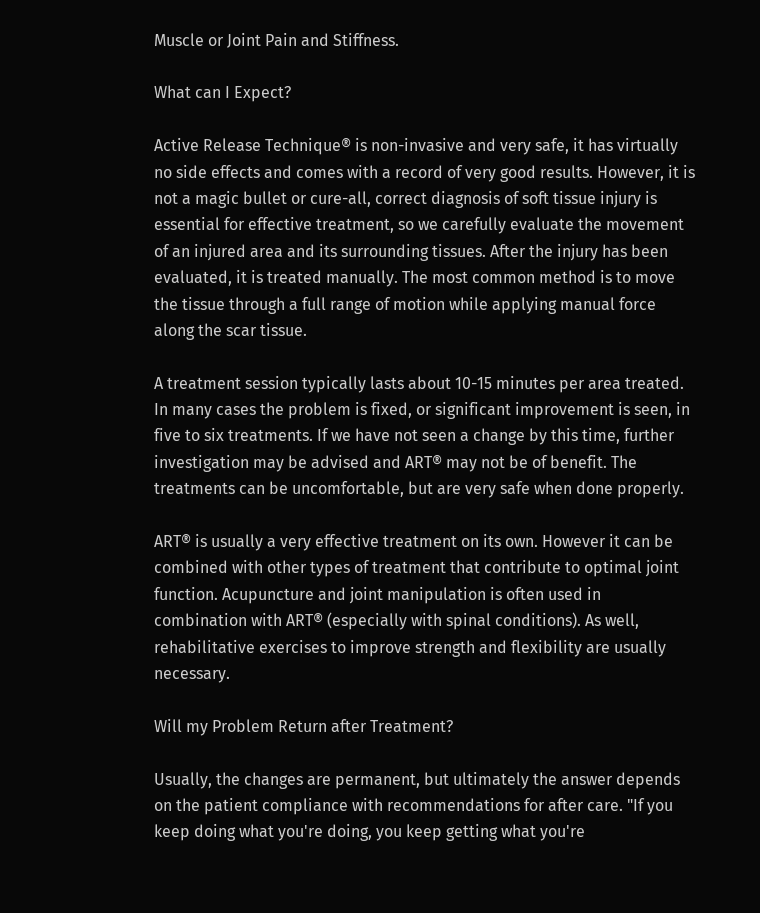Muscle or Joint Pain and Stiffness.

What can I Expect?

Active Release Technique® is non-invasive and very safe, it has virtually no side effects and comes with a record of very good results. However, it is not a magic bullet or cure-all, correct diagnosis of soft tissue injury is essential for effective treatment, so we carefully evaluate the movement of an injured area and its surrounding tissues. After the injury has been evaluated, it is treated manually. The most common method is to move the tissue through a full range of motion while applying manual force along the scar tissue.

A treatment session typically lasts about 10-15 minutes per area treated. In many cases the problem is fixed, or significant improvement is seen, in five to six treatments. If we have not seen a change by this time, further investigation may be advised and ART® may not be of benefit. The treatments can be uncomfortable, but are very safe when done properly.

ART® is usually a very effective treatment on its own. However it can be combined with other types of treatment that contribute to optimal joint function. Acupuncture and joint manipulation is often used in combination with ART® (especially with spinal conditions). As well, rehabilitative exercises to improve strength and flexibility are usually necessary.

Will my Problem Return after Treatment?

Usually, the changes are permanent, but ultimately the answer depends on the patient compliance with recommendations for after care. "If you keep doing what you're doing, you keep getting what you're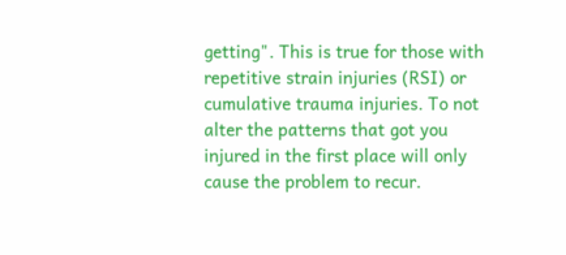getting". This is true for those with repetitive strain injuries (RSI) or cumulative trauma injuries. To not alter the patterns that got you injured in the first place will only cause the problem to recur.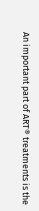An important part of ART® treatments is the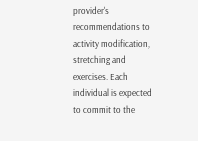provider's recommendations to activity modification, stretching and exercises. Each individual is expected to commit to the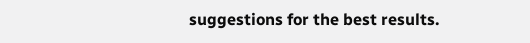suggestions for the best results.